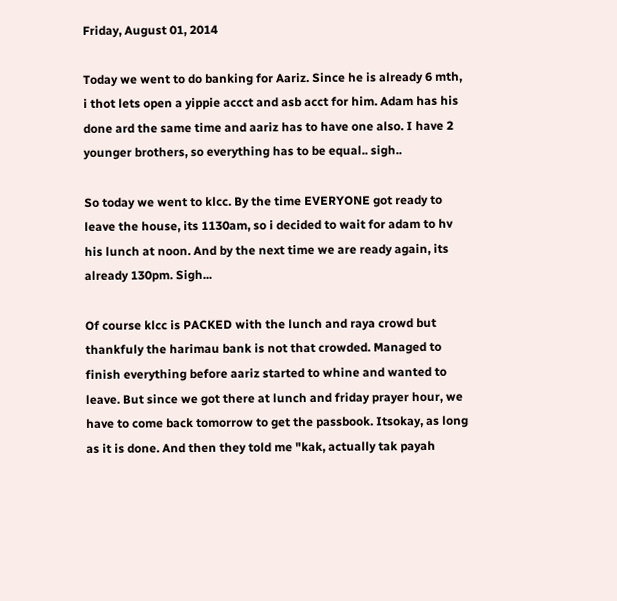Friday, August 01, 2014

Today we went to do banking for Aariz. Since he is already 6 mth, i thot lets open a yippie accct and asb acct for him. Adam has his done ard the same time and aariz has to have one also. I have 2 younger brothers, so everything has to be equal.. sigh..

So today we went to klcc. By the time EVERYONE got ready to leave the house, its 1130am, so i decided to wait for adam to hv his lunch at noon. And by the next time we are ready again, its already 130pm. Sigh...

Of course klcc is PACKED with the lunch and raya crowd but thankfuly the harimau bank is not that crowded. Managed to finish everything before aariz started to whine and wanted to leave. But since we got there at lunch and friday prayer hour, we have to come back tomorrow to get the passbook. Itsokay, as long as it is done. And then they told me "kak, actually tak payah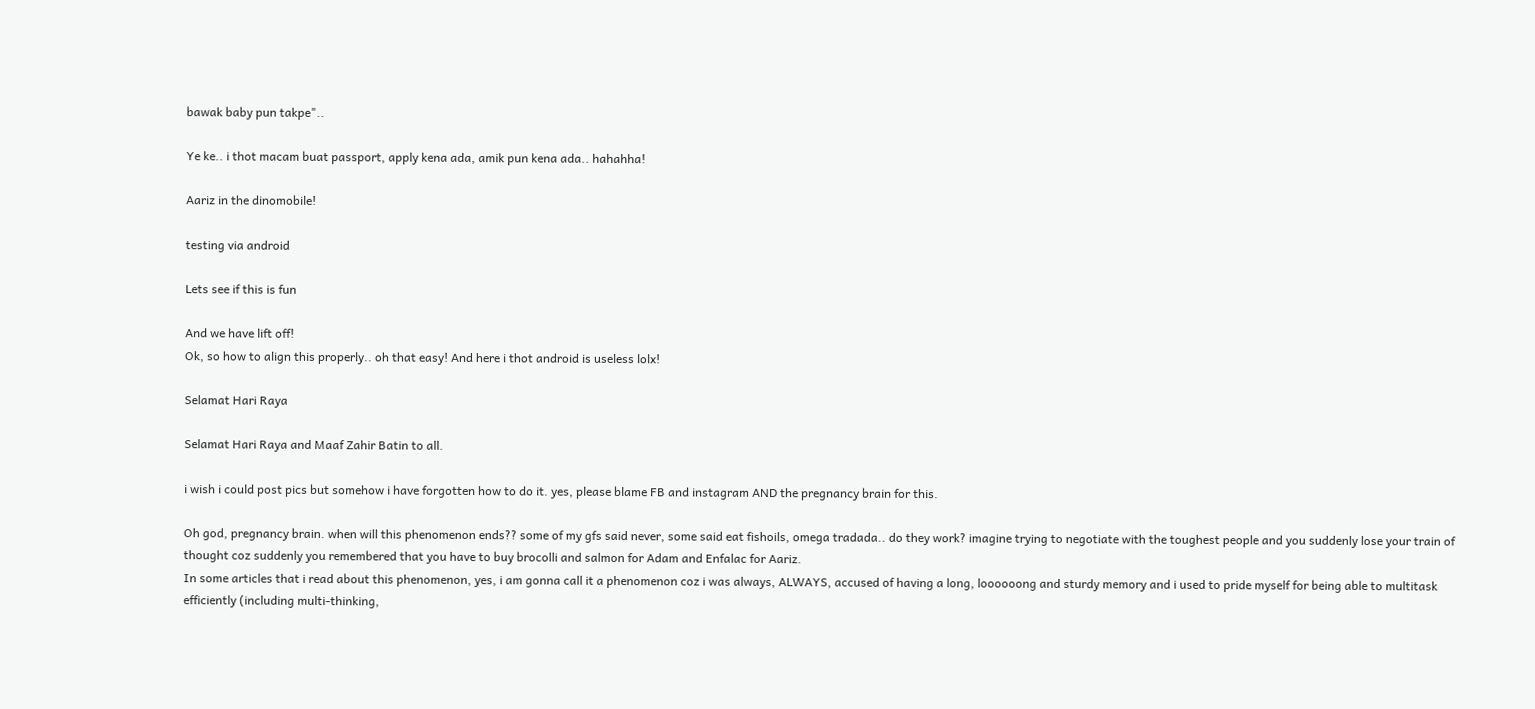bawak baby pun takpe"..

Ye ke.. i thot macam buat passport, apply kena ada, amik pun kena ada.. hahahha!

Aariz in the dinomobile!

testing via android

Lets see if this is fun

And we have lift off!
Ok, so how to align this properly.. oh that easy! And here i thot android is useless lolx!

Selamat Hari Raya

Selamat Hari Raya and Maaf Zahir Batin to all.

i wish i could post pics but somehow i have forgotten how to do it. yes, please blame FB and instagram AND the pregnancy brain for this.

Oh god, pregnancy brain. when will this phenomenon ends?? some of my gfs said never, some said eat fishoils, omega tradada.. do they work? imagine trying to negotiate with the toughest people and you suddenly lose your train of thought coz suddenly you remembered that you have to buy brocolli and salmon for Adam and Enfalac for Aariz.
In some articles that i read about this phenomenon, yes, i am gonna call it a phenomenon coz i was always, ALWAYS, accused of having a long, loooooong and sturdy memory and i used to pride myself for being able to multitask efficiently (including multi-thinking,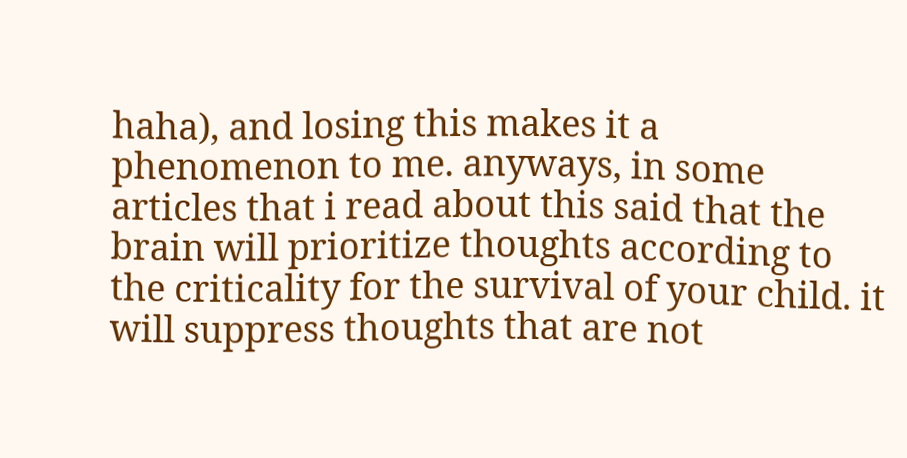haha), and losing this makes it a phenomenon to me. anyways, in some articles that i read about this said that the brain will prioritize thoughts according to the criticality for the survival of your child. it will suppress thoughts that are not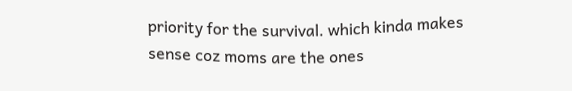priority for the survival. which kinda makes sense coz moms are the ones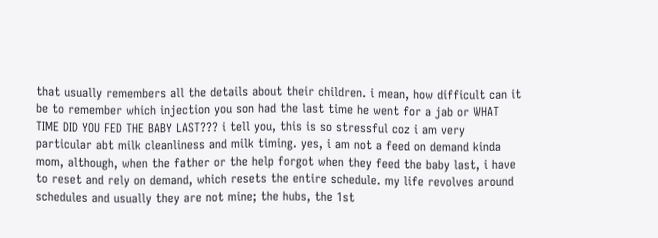that usually remembers all the details about their children. i mean, how difficult can it be to remember which injection you son had the last time he went for a jab or WHAT TIME DID YOU FED THE BABY LAST??? i tell you, this is so stressful coz i am very particular abt milk cleanliness and milk timing. yes, i am not a feed on demand kinda mom, although, when the father or the help forgot when they feed the baby last, i have to reset and rely on demand, which resets the entire schedule. my life revolves around schedules and usually they are not mine; the hubs, the 1st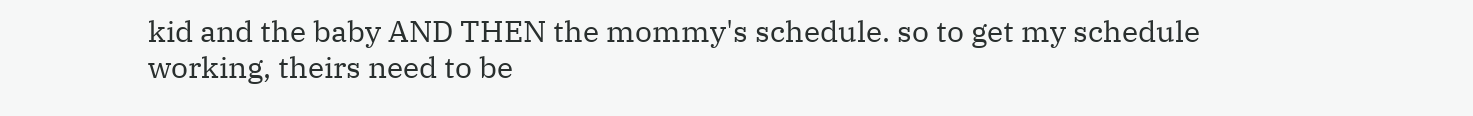kid and the baby AND THEN the mommy's schedule. so to get my schedule working, theirs need to be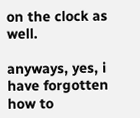on the clock as well.

anyways, yes, i have forgotten how to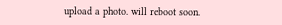upload a photo. will reboot soon.